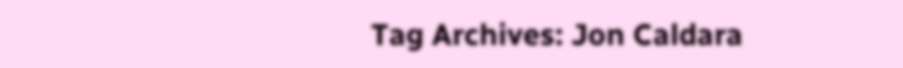Tag Archives: Jon Caldara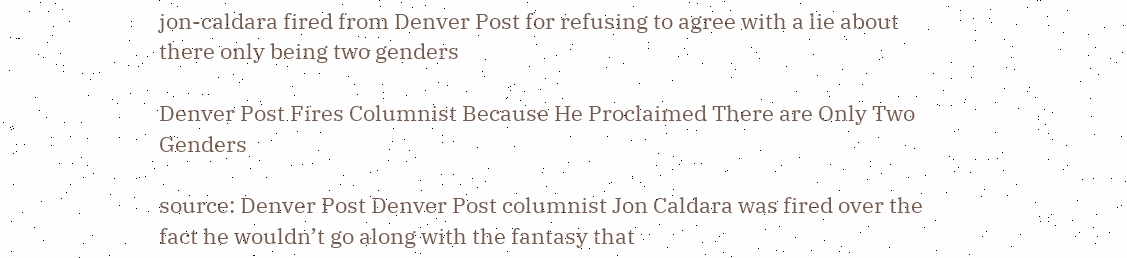jon-caldara fired from Denver Post for refusing to agree with a lie about there only being two genders

Denver Post Fires Columnist Because He Proclaimed There are Only Two Genders

source: Denver Post Denver Post columnist Jon Caldara was fired over the fact he wouldn’t go along with the fantasy that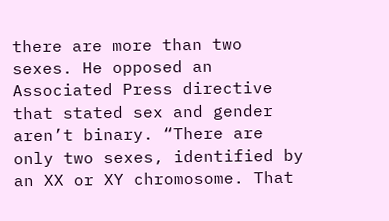there are more than two sexes. He opposed an Associated Press directive that stated sex and gender aren’t binary. “There are only two sexes, identified by an XX or XY chromosome. That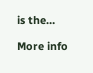is the…

More info